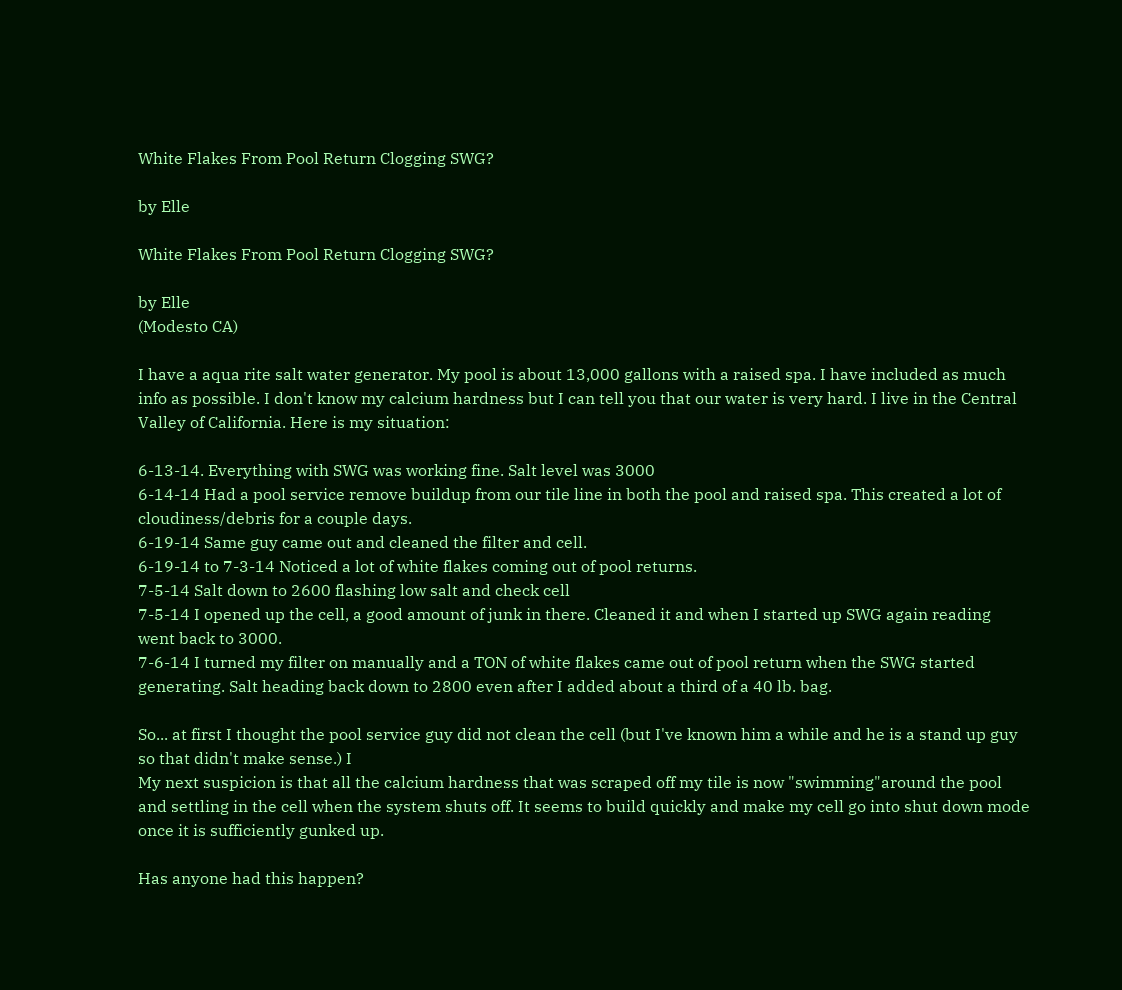White Flakes From Pool Return Clogging SWG?

by Elle

White Flakes From Pool Return Clogging SWG?

by Elle
(Modesto CA)

I have a aqua rite salt water generator. My pool is about 13,000 gallons with a raised spa. I have included as much info as possible. I don't know my calcium hardness but I can tell you that our water is very hard. I live in the Central Valley of California. Here is my situation:

6-13-14. Everything with SWG was working fine. Salt level was 3000
6-14-14 Had a pool service remove buildup from our tile line in both the pool and raised spa. This created a lot of cloudiness/debris for a couple days.
6-19-14 Same guy came out and cleaned the filter and cell.
6-19-14 to 7-3-14 Noticed a lot of white flakes coming out of pool returns.
7-5-14 Salt down to 2600 flashing low salt and check cell
7-5-14 I opened up the cell, a good amount of junk in there. Cleaned it and when I started up SWG again reading went back to 3000.
7-6-14 I turned my filter on manually and a TON of white flakes came out of pool return when the SWG started generating. Salt heading back down to 2800 even after I added about a third of a 40 lb. bag.

So... at first I thought the pool service guy did not clean the cell (but I've known him a while and he is a stand up guy so that didn't make sense.) I
My next suspicion is that all the calcium hardness that was scraped off my tile is now "swimming"around the pool and settling in the cell when the system shuts off. It seems to build quickly and make my cell go into shut down mode once it is sufficiently gunked up.

Has anyone had this happen?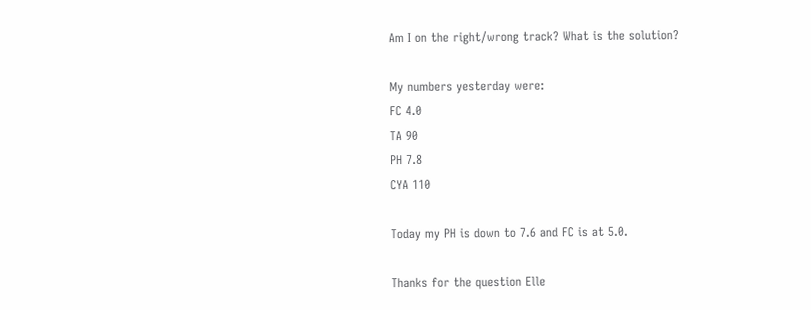Am I on the right/wrong track? What is the solution?

My numbers yesterday were:
FC 4.0
TA 90
PH 7.8
CYA 110

Today my PH is down to 7.6 and FC is at 5.0.

Thanks for the question Elle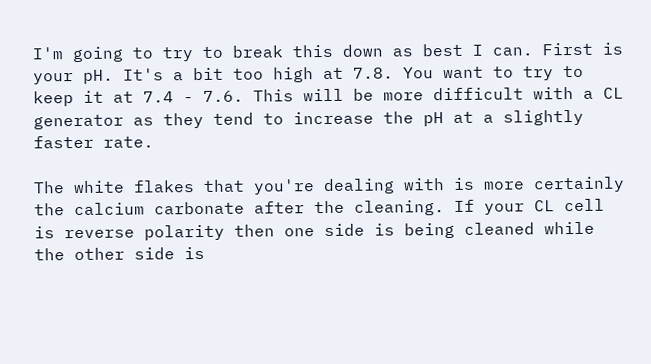I'm going to try to break this down as best I can. First is your pH. It's a bit too high at 7.8. You want to try to keep it at 7.4 - 7.6. This will be more difficult with a CL generator as they tend to increase the pH at a slightly faster rate.

The white flakes that you're dealing with is more certainly the calcium carbonate after the cleaning. If your CL cell is reverse polarity then one side is being cleaned while the other side is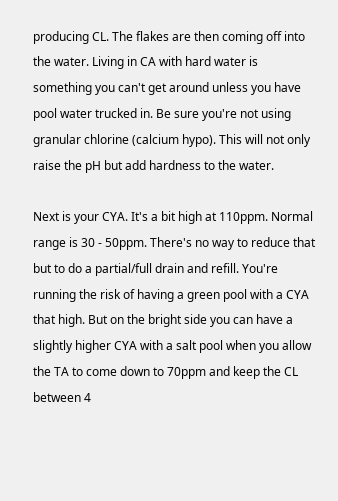producing CL. The flakes are then coming off into the water. Living in CA with hard water is something you can't get around unless you have pool water trucked in. Be sure you're not using granular chlorine (calcium hypo). This will not only raise the pH but add hardness to the water.

Next is your CYA. It's a bit high at 110ppm. Normal range is 30 - 50ppm. There's no way to reduce that but to do a partial/full drain and refill. You're running the risk of having a green pool with a CYA that high. But on the bright side you can have a slightly higher CYA with a salt pool when you allow the TA to come down to 70ppm and keep the CL between 4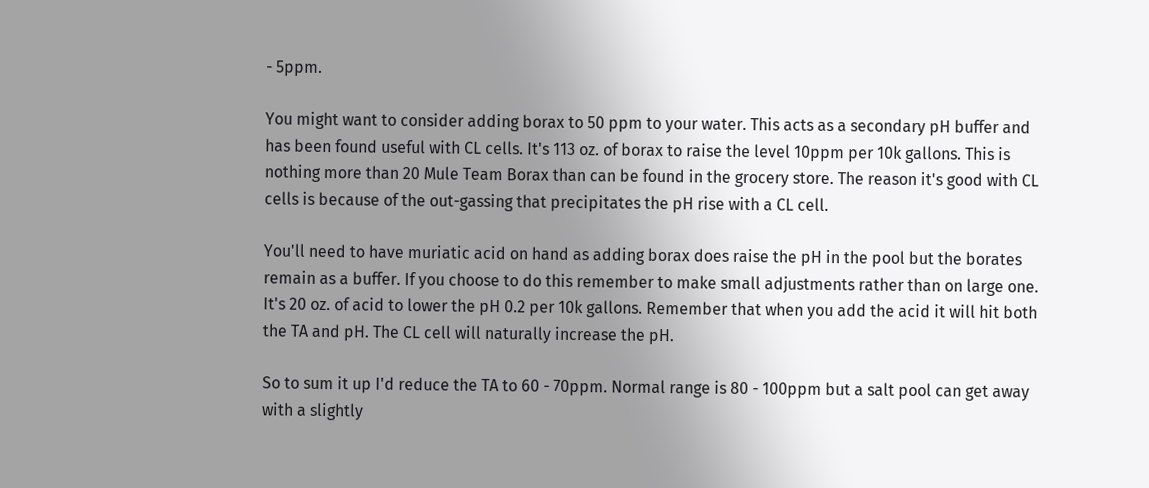- 5ppm.

You might want to consider adding borax to 50 ppm to your water. This acts as a secondary pH buffer and has been found useful with CL cells. It's 113 oz. of borax to raise the level 10ppm per 10k gallons. This is nothing more than 20 Mule Team Borax than can be found in the grocery store. The reason it's good with CL cells is because of the out-gassing that precipitates the pH rise with a CL cell.

You'll need to have muriatic acid on hand as adding borax does raise the pH in the pool but the borates remain as a buffer. If you choose to do this remember to make small adjustments rather than on large one. It's 20 oz. of acid to lower the pH 0.2 per 10k gallons. Remember that when you add the acid it will hit both the TA and pH. The CL cell will naturally increase the pH.

So to sum it up I'd reduce the TA to 60 - 70ppm. Normal range is 80 - 100ppm but a salt pool can get away with a slightly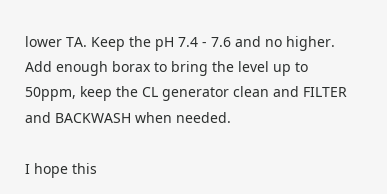lower TA. Keep the pH 7.4 - 7.6 and no higher. Add enough borax to bring the level up to 50ppm, keep the CL generator clean and FILTER and BACKWASH when needed.

I hope this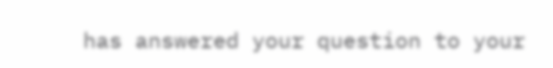has answered your question to your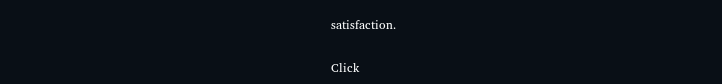satisfaction.

Click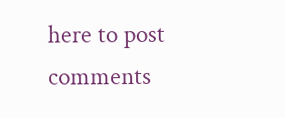here to post comments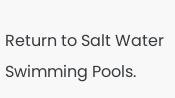Return to Salt Water Swimming Pools.